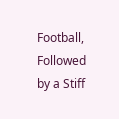Football, Followed by a Stiff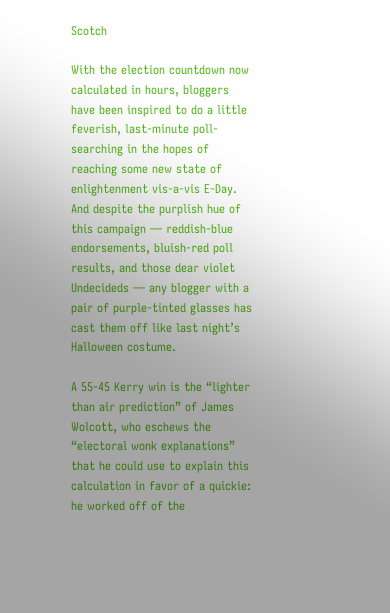Scotch

With the election countdown now calculated in hours, bloggers have been inspired to do a little feverish, last-minute poll-searching in the hopes of reaching some new state of enlightenment vis-a-vis E-Day. And despite the purplish hue of this campaign — reddish-blue endorsements, bluish-red poll results, and those dear violet Undecideds — any blogger with a pair of purple-tinted glasses has cast them off like last night’s Halloween costume.

A 55-45 Kerry win is the “lighter than air prediction” of James Wolcott, who eschews the “electoral wonk explanations” that he could use to explain this calculation in favor of a quickie: he worked off of the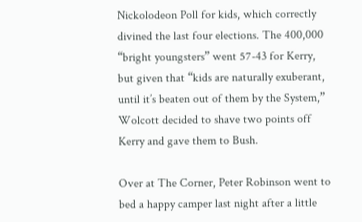Nickolodeon Poll for kids, which correctly divined the last four elections. The 400,000 “bright youngsters” went 57-43 for Kerry, but given that “kids are naturally exuberant, until it’s beaten out of them by the System,” Wolcott decided to shave two points off Kerry and gave them to Bush.

Over at The Corner, Peter Robinson went to bed a happy camper last night after a little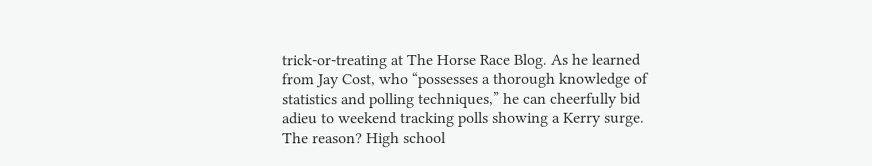trick-or-treating at The Horse Race Blog. As he learned from Jay Cost, who “possesses a thorough knowledge of statistics and polling techniques,” he can cheerfully bid adieu to weekend tracking polls showing a Kerry surge. The reason? High school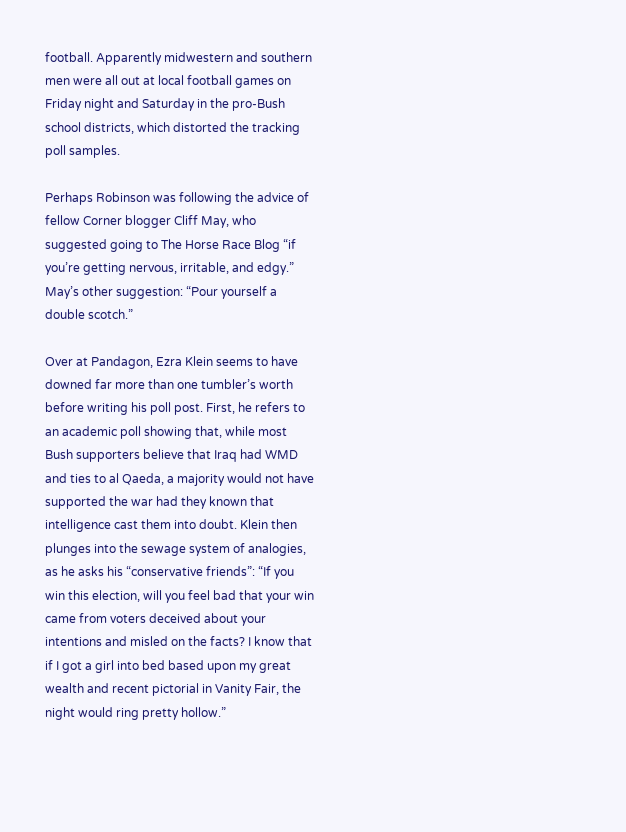football. Apparently midwestern and southern men were all out at local football games on Friday night and Saturday in the pro-Bush school districts, which distorted the tracking poll samples.

Perhaps Robinson was following the advice of fellow Corner blogger Cliff May, who suggested going to The Horse Race Blog “if you’re getting nervous, irritable, and edgy.” May’s other suggestion: “Pour yourself a double scotch.”

Over at Pandagon, Ezra Klein seems to have downed far more than one tumbler’s worth before writing his poll post. First, he refers to an academic poll showing that, while most Bush supporters believe that Iraq had WMD and ties to al Qaeda, a majority would not have supported the war had they known that intelligence cast them into doubt. Klein then plunges into the sewage system of analogies, as he asks his “conservative friends”: “If you win this election, will you feel bad that your win came from voters deceived about your intentions and misled on the facts? I know that if I got a girl into bed based upon my great wealth and recent pictorial in Vanity Fair, the night would ring pretty hollow.”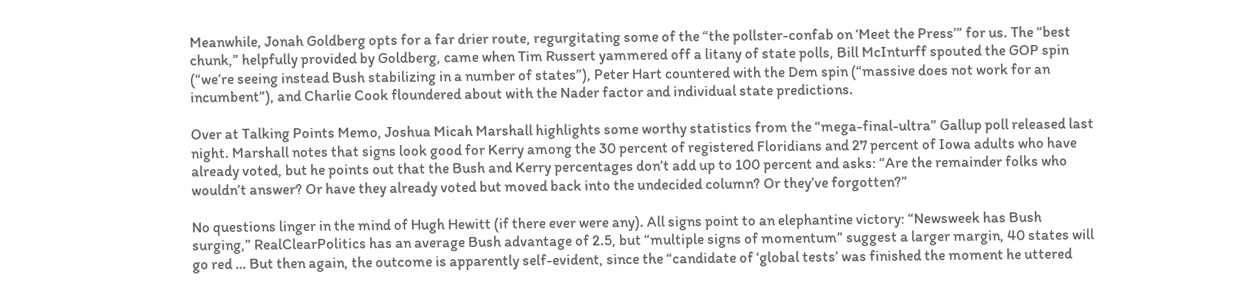Meanwhile, Jonah Goldberg opts for a far drier route, regurgitating some of the “the pollster-confab on ‘Meet the Press’” for us. The “best chunk,” helpfully provided by Goldberg, came when Tim Russert yammered off a litany of state polls, Bill McInturff spouted the GOP spin (“we’re seeing instead Bush stabilizing in a number of states”), Peter Hart countered with the Dem spin (“massive does not work for an incumbent”), and Charlie Cook floundered about with the Nader factor and individual state predictions.

Over at Talking Points Memo, Joshua Micah Marshall highlights some worthy statistics from the “mega-final-ultra” Gallup poll released last night. Marshall notes that signs look good for Kerry among the 30 percent of registered Floridians and 27 percent of Iowa adults who have already voted, but he points out that the Bush and Kerry percentages don’t add up to 100 percent and asks: “Are the remainder folks who wouldn’t answer? Or have they already voted but moved back into the undecided column? Or they’ve forgotten?”

No questions linger in the mind of Hugh Hewitt (if there ever were any). All signs point to an elephantine victory: “Newsweek has Bush surging,” RealClearPolitics has an average Bush advantage of 2.5, but “multiple signs of momentum” suggest a larger margin, 40 states will go red … But then again, the outcome is apparently self-evident, since the “candidate of ‘global tests’ was finished the moment he uttered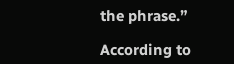the phrase.”

According to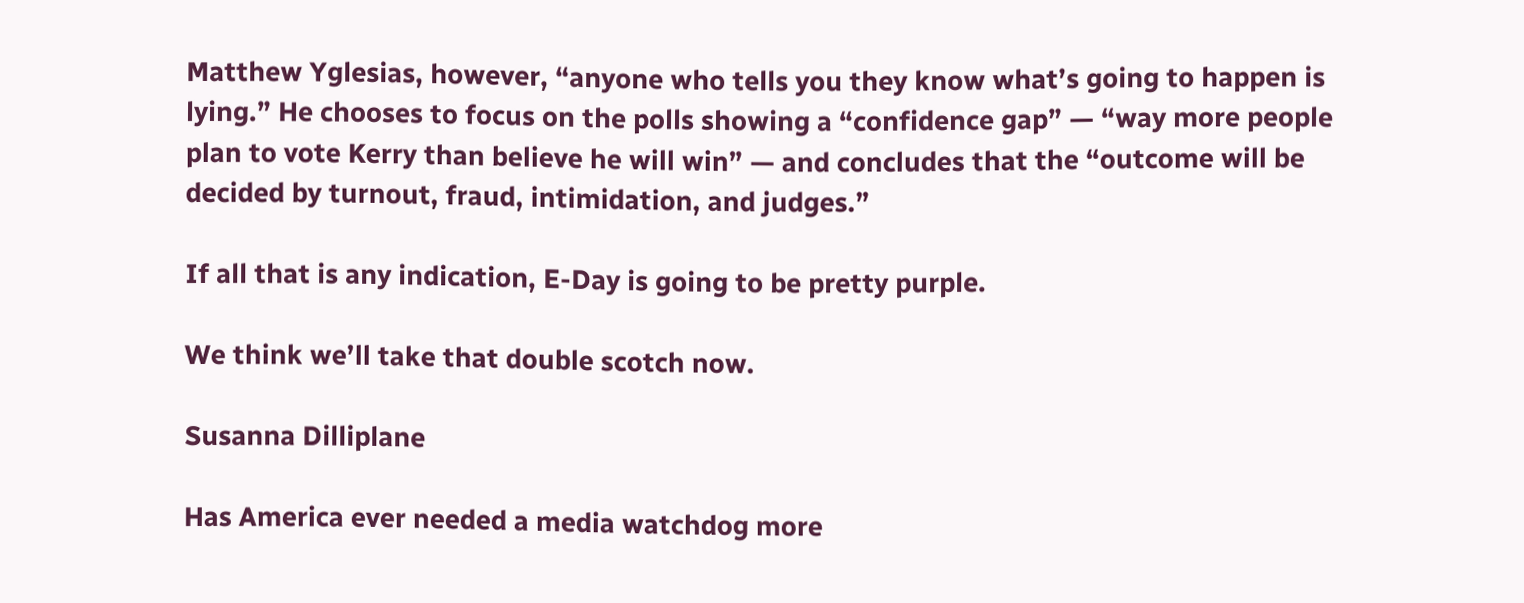Matthew Yglesias, however, “anyone who tells you they know what’s going to happen is lying.” He chooses to focus on the polls showing a “confidence gap” — “way more people plan to vote Kerry than believe he will win” — and concludes that the “outcome will be decided by turnout, fraud, intimidation, and judges.”

If all that is any indication, E-Day is going to be pretty purple.

We think we’ll take that double scotch now.

Susanna Dilliplane

Has America ever needed a media watchdog more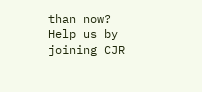than now? Help us by joining CJR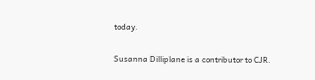today.

Susanna Dilliplane is a contributor to CJR.